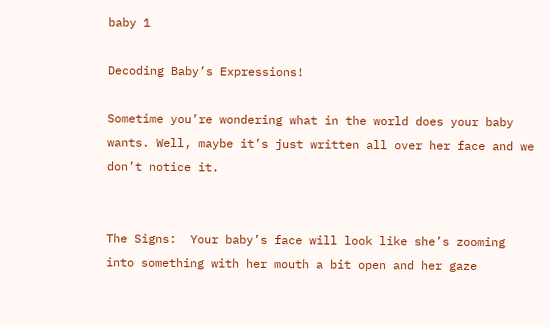baby 1

Decoding Baby’s Expressions!

Sometime you’re wondering what in the world does your baby wants. Well, maybe it’s just written all over her face and we don’t notice it.


The Signs:  Your baby’s face will look like she’s zooming into something with her mouth a bit open and her gaze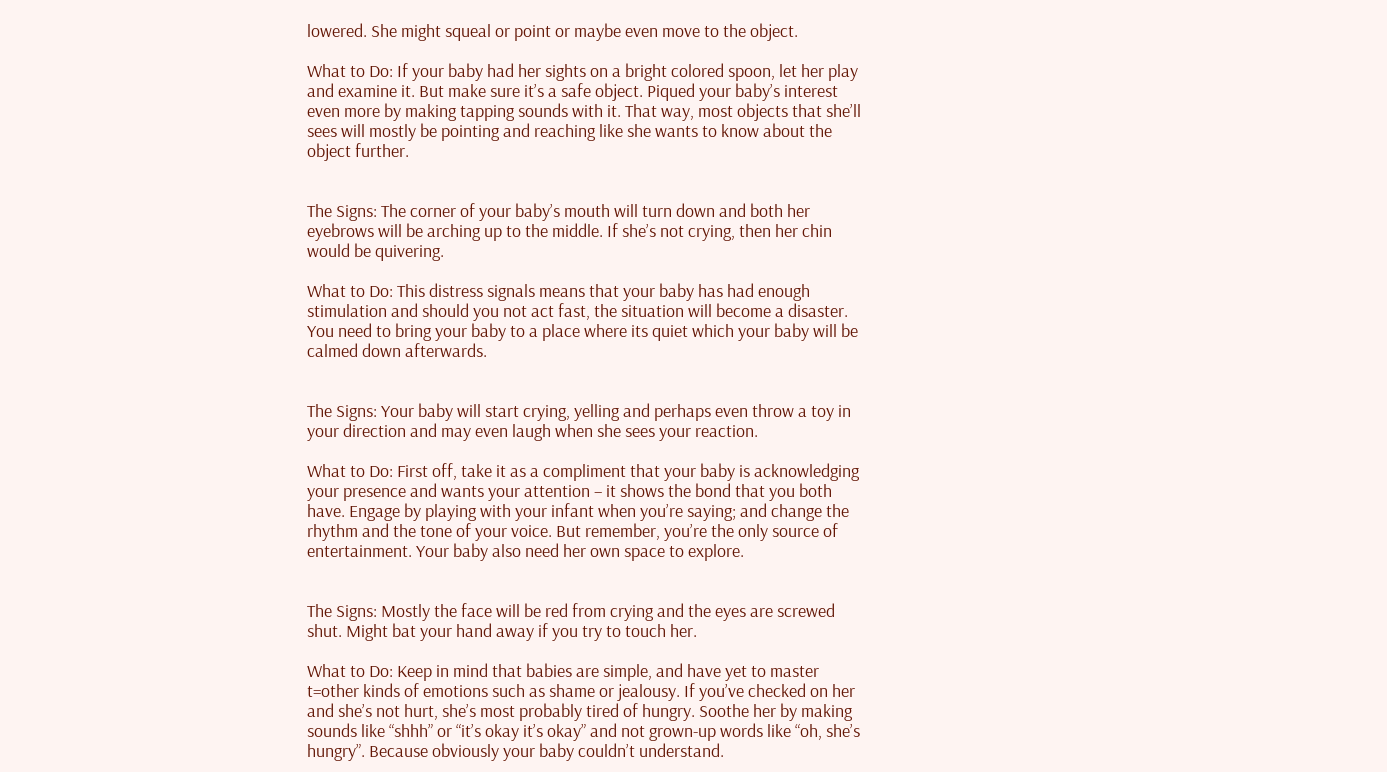lowered. She might squeal or point or maybe even move to the object.

What to Do: If your baby had her sights on a bright colored spoon, let her play and examine it. But make sure it’s a safe object. Piqued your baby’s interest even more by making tapping sounds with it. That way, most objects that she’ll sees will mostly be pointing and reaching like she wants to know about the object further.


The Signs: The corner of your baby’s mouth will turn down and both her eyebrows will be arching up to the middle. If she’s not crying, then her chin would be quivering.

What to Do: This distress signals means that your baby has had enough stimulation and should you not act fast, the situation will become a disaster. You need to bring your baby to a place where its quiet which your baby will be calmed down afterwards.


The Signs: Your baby will start crying, yelling and perhaps even throw a toy in your direction and may even laugh when she sees your reaction.

What to Do: First off, take it as a compliment that your baby is acknowledging your presence and wants your attention – it shows the bond that you both have. Engage by playing with your infant when you’re saying; and change the rhythm and the tone of your voice. But remember, you’re the only source of entertainment. Your baby also need her own space to explore.


The Signs: Mostly the face will be red from crying and the eyes are screwed shut. Might bat your hand away if you try to touch her.

What to Do: Keep in mind that babies are simple, and have yet to master t=other kinds of emotions such as shame or jealousy. If you’ve checked on her and she’s not hurt, she’s most probably tired of hungry. Soothe her by making sounds like “shhh” or “it’s okay it’s okay” and not grown-up words like “oh, she’s hungry”. Because obviously your baby couldn’t understand.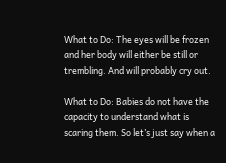What to Do: The eyes will be frozen and her body will either be still or trembling. And will probably cry out.

What to Do: Babies do not have the capacity to understand what is scaring them. So let’s just say when a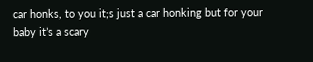car honks, to you it;s just a car honking but for your baby it’s a scary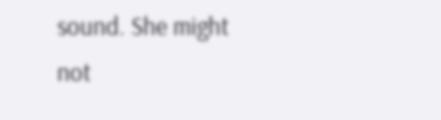sound. She might not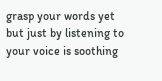grasp your words yet but just by listening to your voice is soothing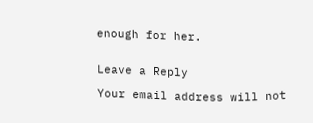enough for her.


Leave a Reply

Your email address will not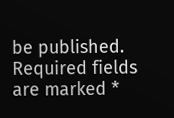be published. Required fields are marked *